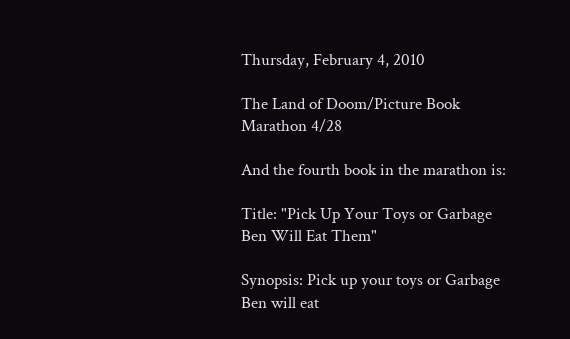Thursday, February 4, 2010

The Land of Doom/Picture Book Marathon 4/28

And the fourth book in the marathon is:

Title: "Pick Up Your Toys or Garbage Ben Will Eat Them"

Synopsis: Pick up your toys or Garbage Ben will eat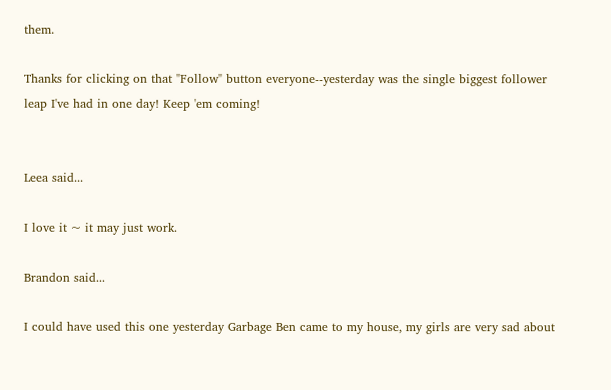them.

Thanks for clicking on that "Follow" button everyone--yesterday was the single biggest follower leap I've had in one day! Keep 'em coming!


Leea said...

I love it ~ it may just work.

Brandon said...

I could have used this one yesterday Garbage Ben came to my house, my girls are very sad about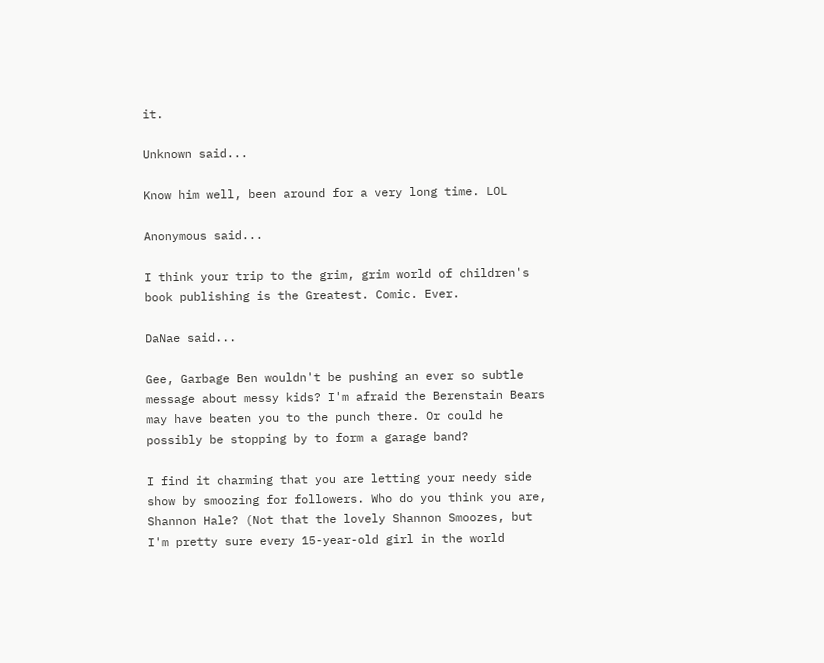it.

Unknown said...

Know him well, been around for a very long time. LOL

Anonymous said...

I think your trip to the grim, grim world of children's book publishing is the Greatest. Comic. Ever.

DaNae said...

Gee, Garbage Ben wouldn't be pushing an ever so subtle message about messy kids? I'm afraid the Berenstain Bears may have beaten you to the punch there. Or could he possibly be stopping by to form a garage band?

I find it charming that you are letting your needy side show by smoozing for followers. Who do you think you are, Shannon Hale? (Not that the lovely Shannon Smoozes, but I'm pretty sure every 15-year-old girl in the world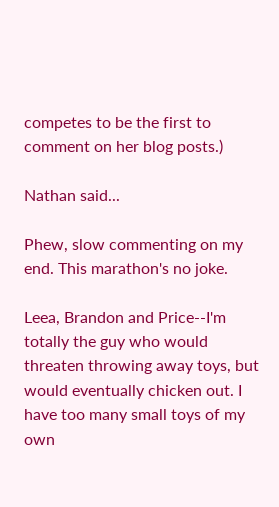competes to be the first to comment on her blog posts.)

Nathan said...

Phew, slow commenting on my end. This marathon's no joke.

Leea, Brandon and Price--I'm totally the guy who would threaten throwing away toys, but would eventually chicken out. I have too many small toys of my own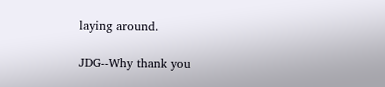laying around.

JDG--Why thank you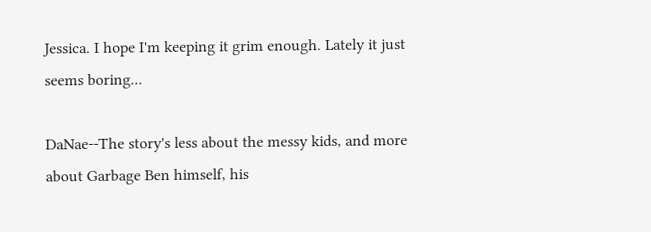Jessica. I hope I'm keeping it grim enough. Lately it just seems boring...

DaNae--The story's less about the messy kids, and more about Garbage Ben himself, his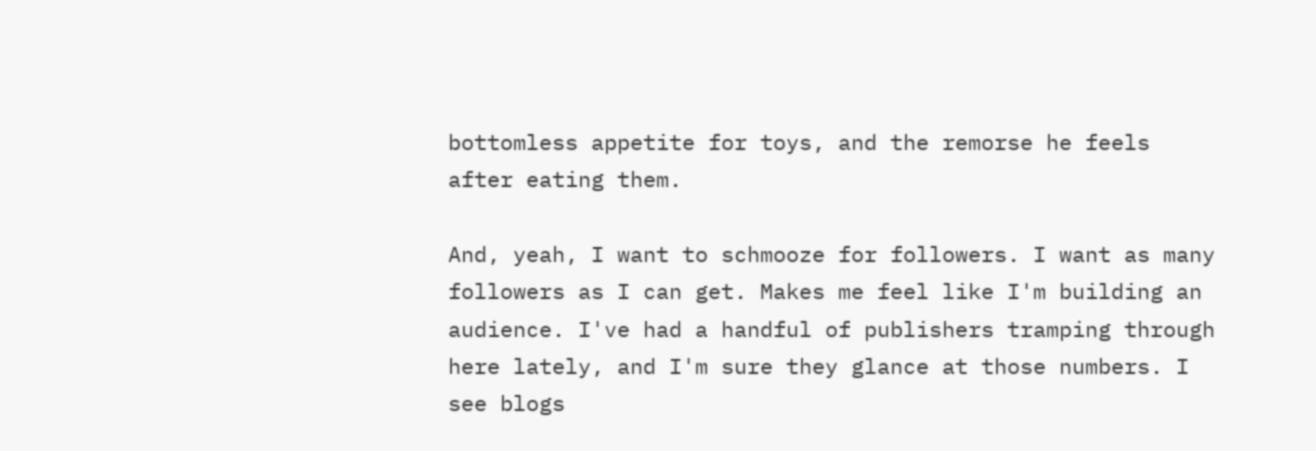bottomless appetite for toys, and the remorse he feels after eating them.

And, yeah, I want to schmooze for followers. I want as many followers as I can get. Makes me feel like I'm building an audience. I've had a handful of publishers tramping through here lately, and I'm sure they glance at those numbers. I see blogs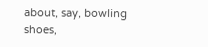about, say, bowling shoes,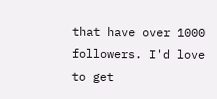that have over 1000 followers. I'd love to get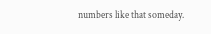numbers like that someday.